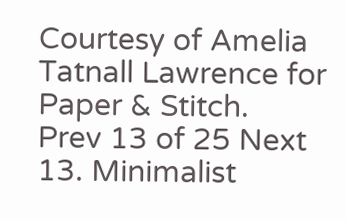Courtesy of Amelia Tatnall Lawrence for Paper & Stitch.
Prev 13 of 25 Next
13. Minimalist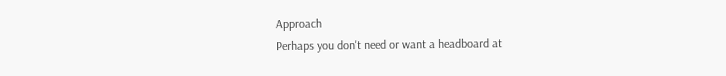Approach
Perhaps you don't need or want a headboard at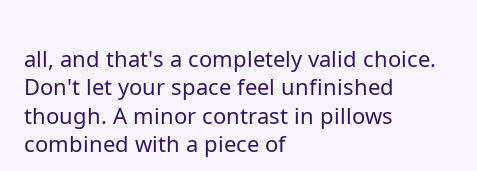all, and that's a completely valid choice. Don't let your space feel unfinished though. A minor contrast in pillows combined with a piece of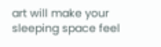art will make your sleeping space feel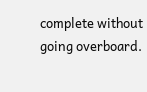complete without going overboard.